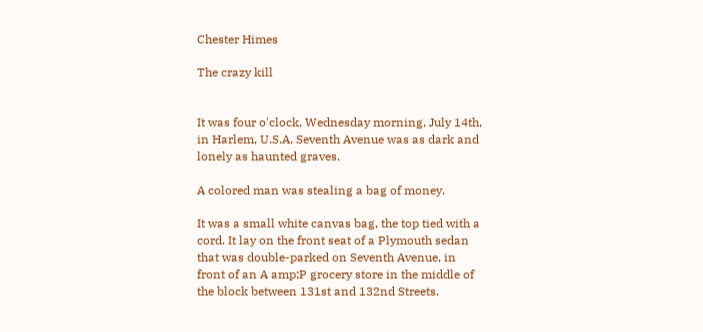Chester Himes

The crazy kill


It was four o'clock, Wednesday morning, July 14th, in Harlem, U.S.A. Seventh Avenue was as dark and lonely as haunted graves.

A colored man was stealing a bag of money.

It was a small white canvas bag, the top tied with a cord. It lay on the front seat of a Plymouth sedan that was double-parked on Seventh Avenue, in front of an A amp;P grocery store in the middle of the block between 131st and 132nd Streets.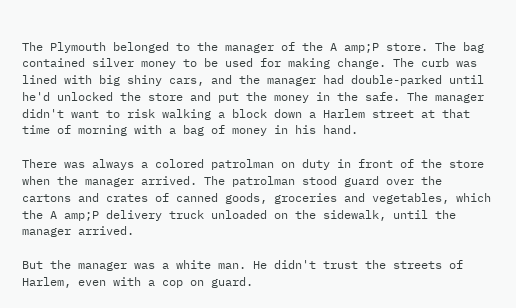The Plymouth belonged to the manager of the A amp;P store. The bag contained silver money to be used for making change. The curb was lined with big shiny cars, and the manager had double-parked until he'd unlocked the store and put the money in the safe. The manager didn't want to risk walking a block down a Harlem street at that time of morning with a bag of money in his hand.

There was always a colored patrolman on duty in front of the store when the manager arrived. The patrolman stood guard over the cartons and crates of canned goods, groceries and vegetables, which the A amp;P delivery truck unloaded on the sidewalk, until the manager arrived.

But the manager was a white man. He didn't trust the streets of Harlem, even with a cop on guard.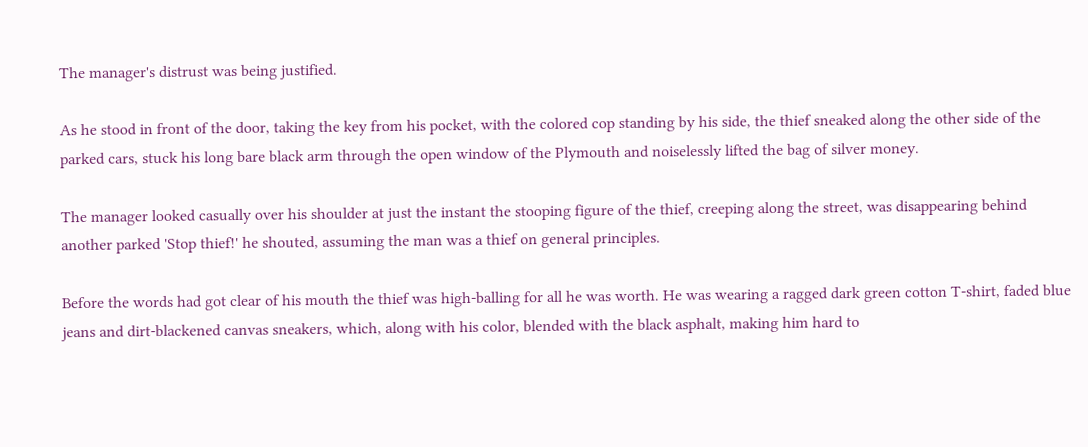The manager's distrust was being justified.

As he stood in front of the door, taking the key from his pocket, with the colored cop standing by his side, the thief sneaked along the other side of the parked cars, stuck his long bare black arm through the open window of the Plymouth and noiselessly lifted the bag of silver money.

The manager looked casually over his shoulder at just the instant the stooping figure of the thief, creeping along the street, was disappearing behind another parked 'Stop thief!' he shouted, assuming the man was a thief on general principles.

Before the words had got clear of his mouth the thief was high-balling for all he was worth. He was wearing a ragged dark green cotton T-shirt, faded blue jeans and dirt-blackened canvas sneakers, which, along with his color, blended with the black asphalt, making him hard to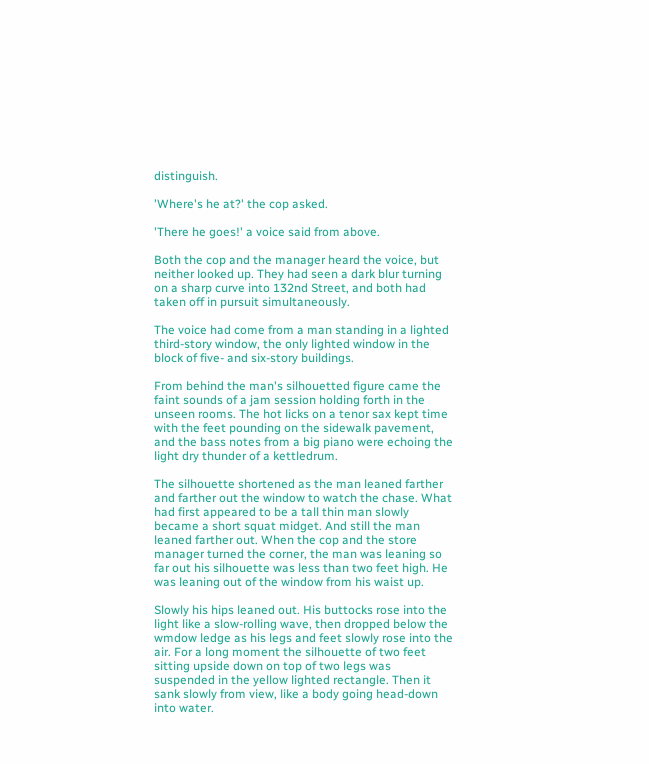distinguish.

'Where's he at?' the cop asked.

'There he goes!' a voice said from above.

Both the cop and the manager heard the voice, but neither looked up. They had seen a dark blur turning on a sharp curve into 132nd Street, and both had taken off in pursuit simultaneously.

The voice had come from a man standing in a lighted third-story window, the only lighted window in the block of five- and six-story buildings.

From behind the man's silhouetted figure came the faint sounds of a jam session holding forth in the unseen rooms. The hot licks on a tenor sax kept time with the feet pounding on the sidewalk pavement, and the bass notes from a big piano were echoing the light dry thunder of a kettledrum.

The silhouette shortened as the man leaned farther and farther out the window to watch the chase. What had first appeared to be a tall thin man slowly became a short squat midget. And still the man leaned farther out. When the cop and the store manager turned the corner, the man was leaning so far out his silhouette was less than two feet high. He was leaning out of the window from his waist up.

Slowly his hips leaned out. His buttocks rose into the light like a slow-rolling wave, then dropped below the wmdow ledge as his legs and feet slowly rose into the air. For a long moment the silhouette of two feet sitting upside down on top of two legs was suspended in the yellow lighted rectangle. Then it sank slowly from view, like a body going head-down into water.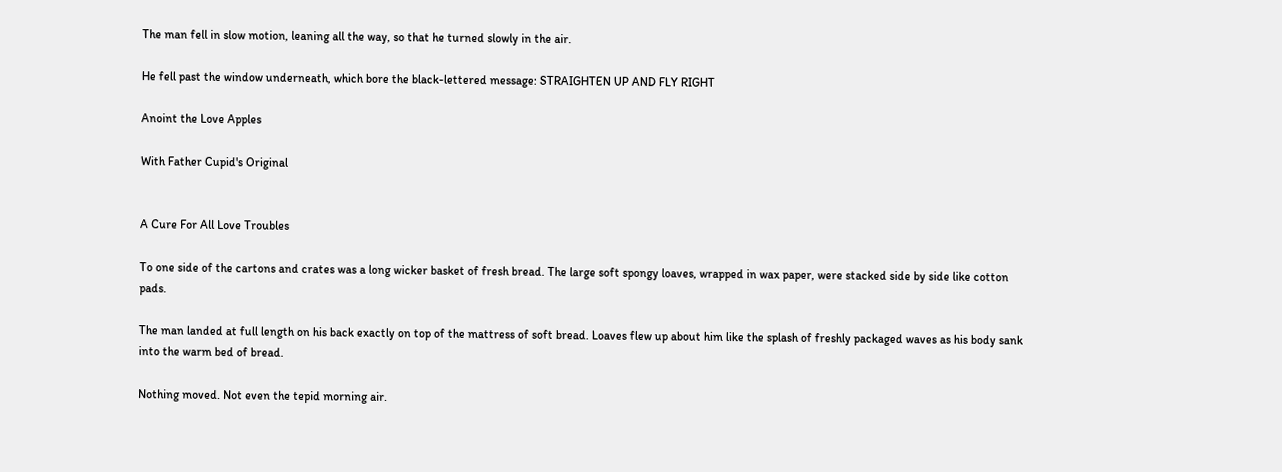The man fell in slow motion, leaning all the way, so that he turned slowly in the air.

He fell past the window underneath, which bore the black-lettered message: STRAIGHTEN UP AND FLY RIGHT

Anoint the Love Apples

With Father Cupid's Original


A Cure For All Love Troubles

To one side of the cartons and crates was a long wicker basket of fresh bread. The large soft spongy loaves, wrapped in wax paper, were stacked side by side like cotton pads.

The man landed at full length on his back exactly on top of the mattress of soft bread. Loaves flew up about him like the splash of freshly packaged waves as his body sank into the warm bed of bread.

Nothing moved. Not even the tepid morning air.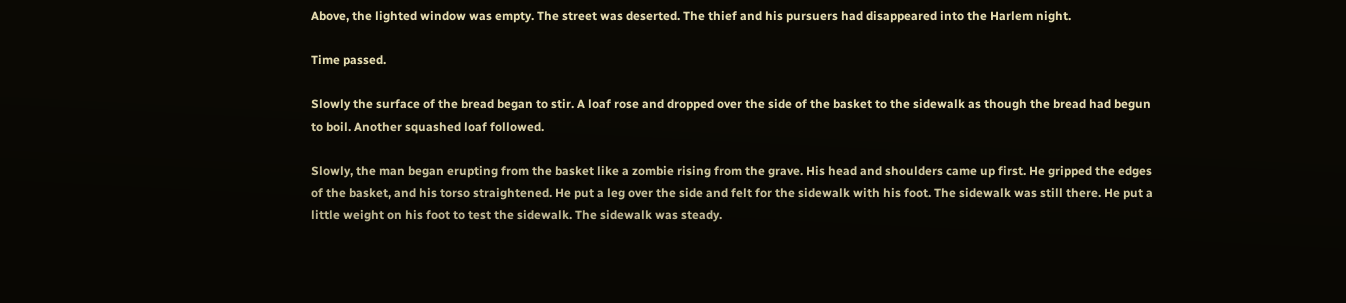Above, the lighted window was empty. The street was deserted. The thief and his pursuers had disappeared into the Harlem night.

Time passed.

Slowly the surface of the bread began to stir. A loaf rose and dropped over the side of the basket to the sidewalk as though the bread had begun to boil. Another squashed loaf followed.

Slowly, the man began erupting from the basket like a zombie rising from the grave. His head and shoulders came up first. He gripped the edges of the basket, and his torso straightened. He put a leg over the side and felt for the sidewalk with his foot. The sidewalk was still there. He put a little weight on his foot to test the sidewalk. The sidewalk was steady.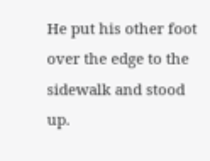He put his other foot over the edge to the sidewalk and stood up.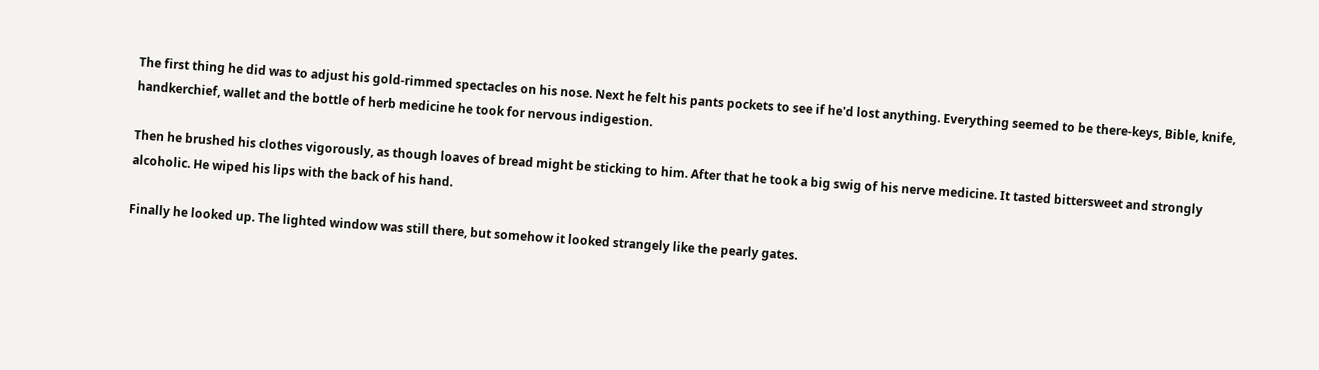The first thing he did was to adjust his gold-rimmed spectacles on his nose. Next he felt his pants pockets to see if he'd lost anything. Everything seemed to be there-keys, Bible, knife, handkerchief, wallet and the bottle of herb medicine he took for nervous indigestion.

Then he brushed his clothes vigorously, as though loaves of bread might be sticking to him. After that he took a big swig of his nerve medicine. It tasted bittersweet and strongly alcoholic. He wiped his lips with the back of his hand.

Finally he looked up. The lighted window was still there, but somehow it looked strangely like the pearly gates.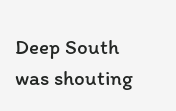Deep South was shouting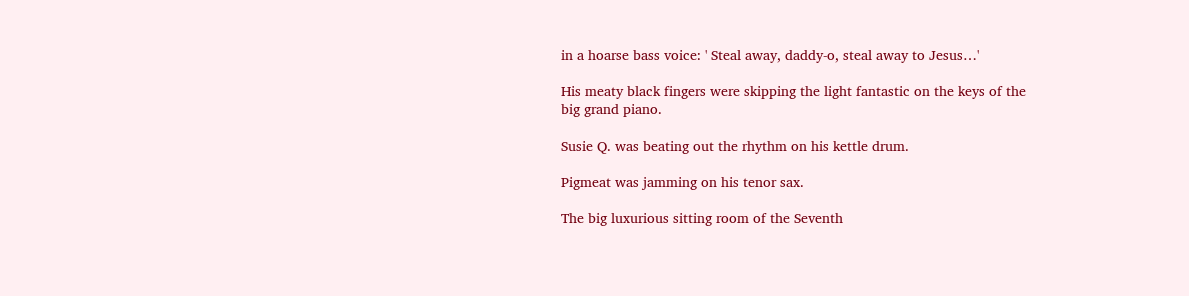in a hoarse bass voice: ' Steal away, daddy-o, steal away to Jesus…'

His meaty black fingers were skipping the light fantastic on the keys of the big grand piano.

Susie Q. was beating out the rhythm on his kettle drum.

Pigmeat was jamming on his tenor sax.

The big luxurious sitting room of the Seventh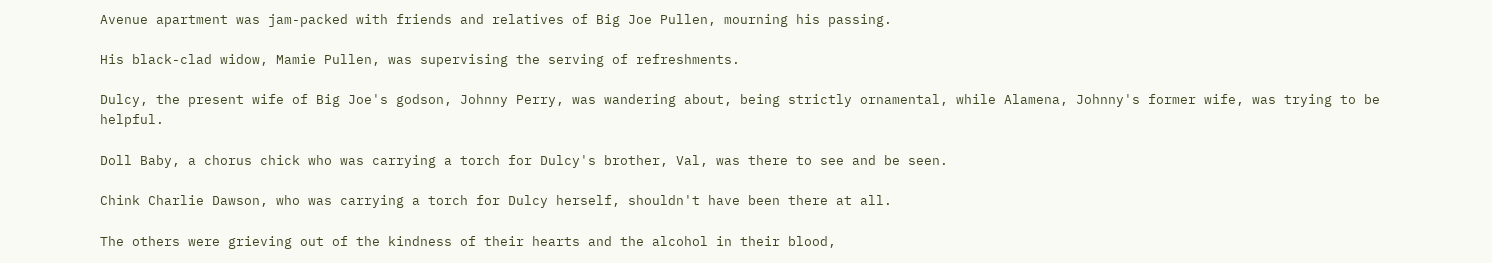Avenue apartment was jam-packed with friends and relatives of Big Joe Pullen, mourning his passing.

His black-clad widow, Mamie Pullen, was supervising the serving of refreshments.

Dulcy, the present wife of Big Joe's godson, Johnny Perry, was wandering about, being strictly ornamental, while Alamena, Johnny's former wife, was trying to be helpful.

Doll Baby, a chorus chick who was carrying a torch for Dulcy's brother, Val, was there to see and be seen.

Chink Charlie Dawson, who was carrying a torch for Dulcy herself, shouldn't have been there at all.

The others were grieving out of the kindness of their hearts and the alcohol in their blood,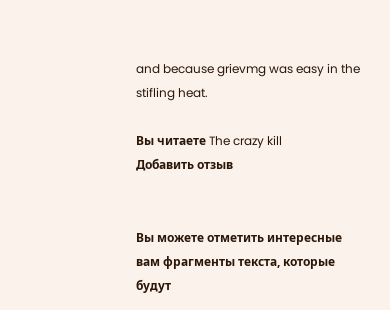and because grievmg was easy in the stifling heat.

Вы читаете The crazy kill
Добавить отзыв


Вы можете отметить интересные вам фрагменты текста, которые будут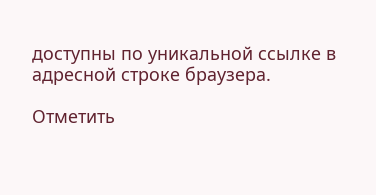доступны по уникальной ссылке в адресной строке браузера.

Отметить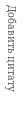Добавить цитату